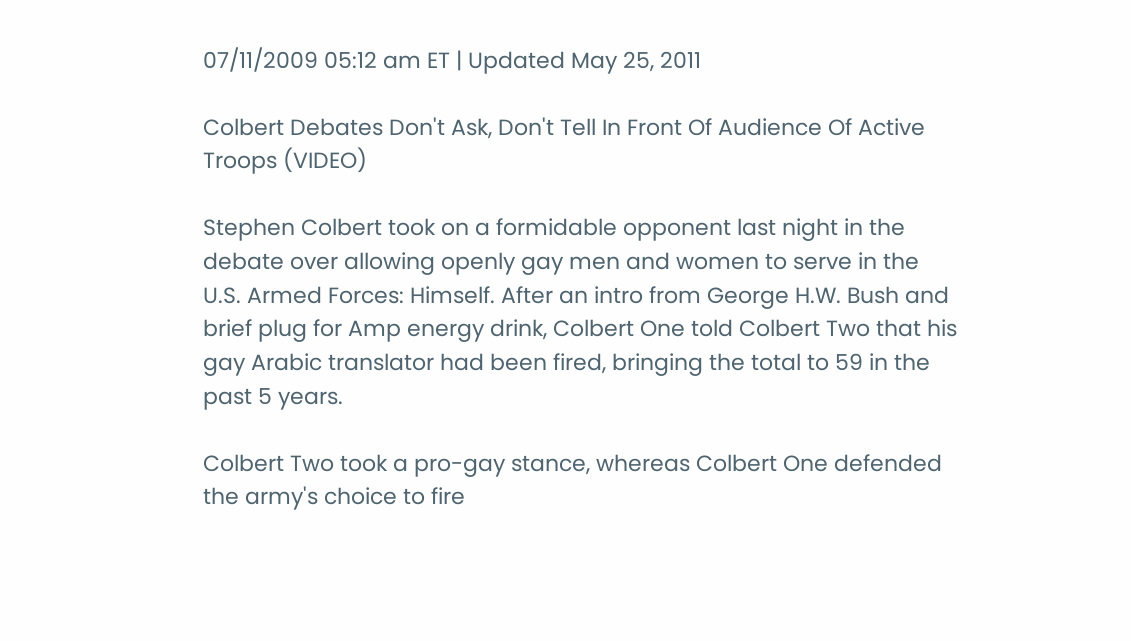07/11/2009 05:12 am ET | Updated May 25, 2011

Colbert Debates Don't Ask, Don't Tell In Front Of Audience Of Active Troops (VIDEO)

Stephen Colbert took on a formidable opponent last night in the debate over allowing openly gay men and women to serve in the U.S. Armed Forces: Himself. After an intro from George H.W. Bush and brief plug for Amp energy drink, Colbert One told Colbert Two that his gay Arabic translator had been fired, bringing the total to 59 in the past 5 years.

Colbert Two took a pro-gay stance, whereas Colbert One defended the army's choice to fire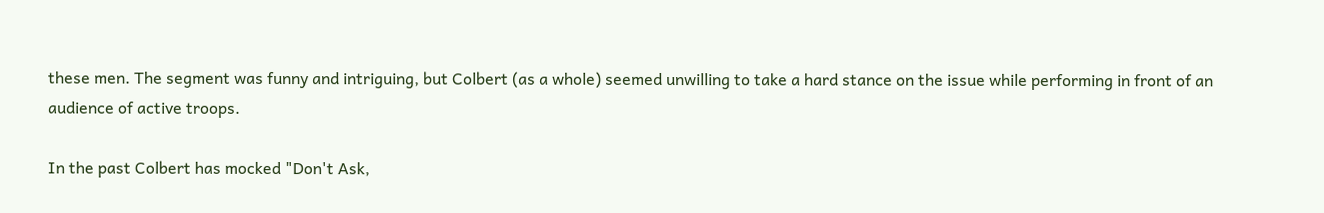these men. The segment was funny and intriguing, but Colbert (as a whole) seemed unwilling to take a hard stance on the issue while performing in front of an audience of active troops.

In the past Colbert has mocked "Don't Ask,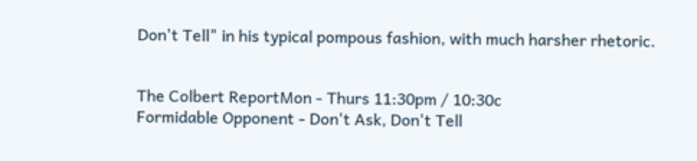Don't Tell" in his typical pompous fashion, with much harsher rhetoric.


The Colbert ReportMon - Thurs 11:30pm / 10:30c
Formidable Opponent - Don't Ask, Don't Tell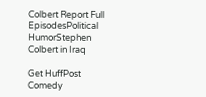Colbert Report Full EpisodesPolitical HumorStephen Colbert in Iraq

Get HuffPost Comedy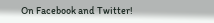On Facebook and Twitter!